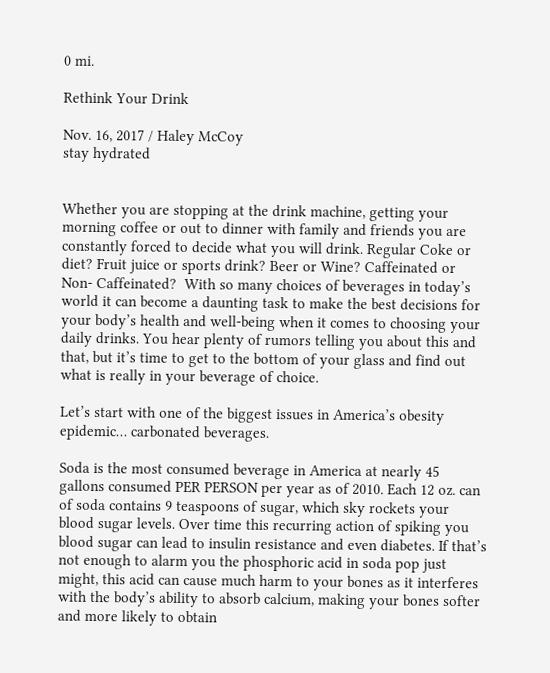0 mi.

Rethink Your Drink

Nov. 16, 2017 / Haley McCoy
stay hydrated


Whether you are stopping at the drink machine, getting your morning coffee or out to dinner with family and friends you are constantly forced to decide what you will drink. Regular Coke or diet? Fruit juice or sports drink? Beer or Wine? Caffeinated or Non- Caffeinated?  With so many choices of beverages in today’s world it can become a daunting task to make the best decisions for your body’s health and well-being when it comes to choosing your daily drinks. You hear plenty of rumors telling you about this and that, but it’s time to get to the bottom of your glass and find out what is really in your beverage of choice.

Let’s start with one of the biggest issues in America’s obesity epidemic… carbonated beverages.

Soda is the most consumed beverage in America at nearly 45 gallons consumed PER PERSON per year as of 2010. Each 12 oz. can of soda contains 9 teaspoons of sugar, which sky rockets your blood sugar levels. Over time this recurring action of spiking you blood sugar can lead to insulin resistance and even diabetes. If that’s not enough to alarm you the phosphoric acid in soda pop just might, this acid can cause much harm to your bones as it interferes with the body’s ability to absorb calcium, making your bones softer and more likely to obtain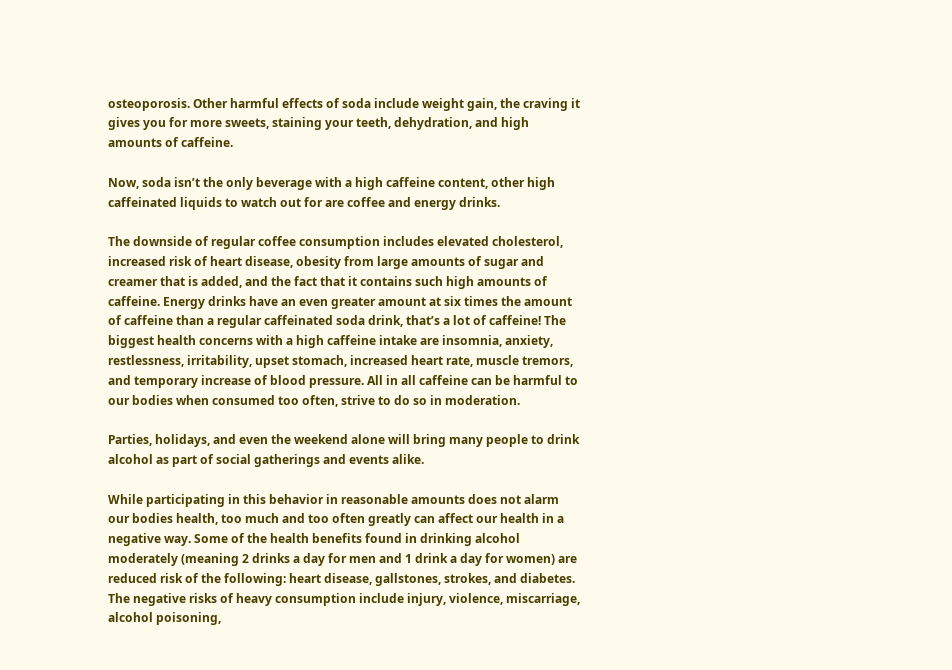osteoporosis. Other harmful effects of soda include weight gain, the craving it gives you for more sweets, staining your teeth, dehydration, and high amounts of caffeine.

Now, soda isn’t the only beverage with a high caffeine content, other high caffeinated liquids to watch out for are coffee and energy drinks.

The downside of regular coffee consumption includes elevated cholesterol, increased risk of heart disease, obesity from large amounts of sugar and creamer that is added, and the fact that it contains such high amounts of caffeine. Energy drinks have an even greater amount at six times the amount of caffeine than a regular caffeinated soda drink, that’s a lot of caffeine! The biggest health concerns with a high caffeine intake are insomnia, anxiety, restlessness, irritability, upset stomach, increased heart rate, muscle tremors, and temporary increase of blood pressure. All in all caffeine can be harmful to our bodies when consumed too often, strive to do so in moderation.

Parties, holidays, and even the weekend alone will bring many people to drink alcohol as part of social gatherings and events alike.

While participating in this behavior in reasonable amounts does not alarm our bodies health, too much and too often greatly can affect our health in a negative way. Some of the health benefits found in drinking alcohol moderately (meaning 2 drinks a day for men and 1 drink a day for women) are reduced risk of the following: heart disease, gallstones, strokes, and diabetes. The negative risks of heavy consumption include injury, violence, miscarriage, alcohol poisoning,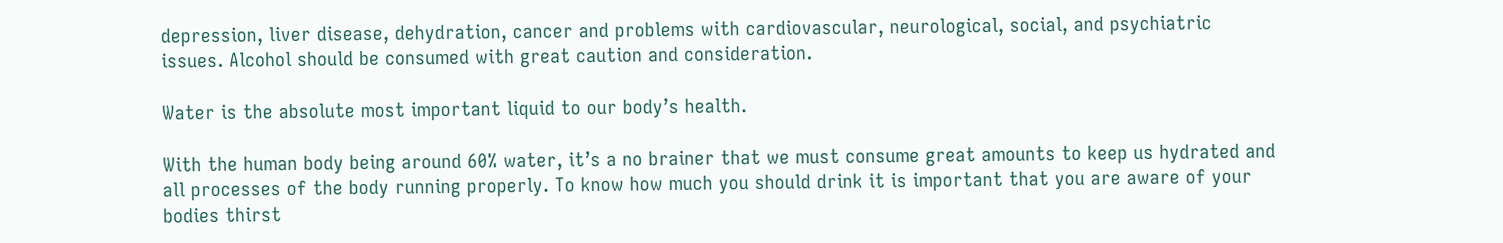depression, liver disease, dehydration, cancer and problems with cardiovascular, neurological, social, and psychiatric issues. Alcohol should be consumed with great caution and consideration.

Water is the absolute most important liquid to our body’s health.

With the human body being around 60% water, it’s a no brainer that we must consume great amounts to keep us hydrated and all processes of the body running properly. To know how much you should drink it is important that you are aware of your bodies thirst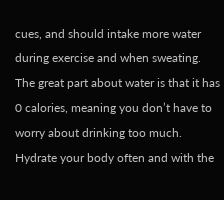cues, and should intake more water during exercise and when sweating. The great part about water is that it has 0 calories, meaning you don’t have to worry about drinking too much. Hydrate your body often and with the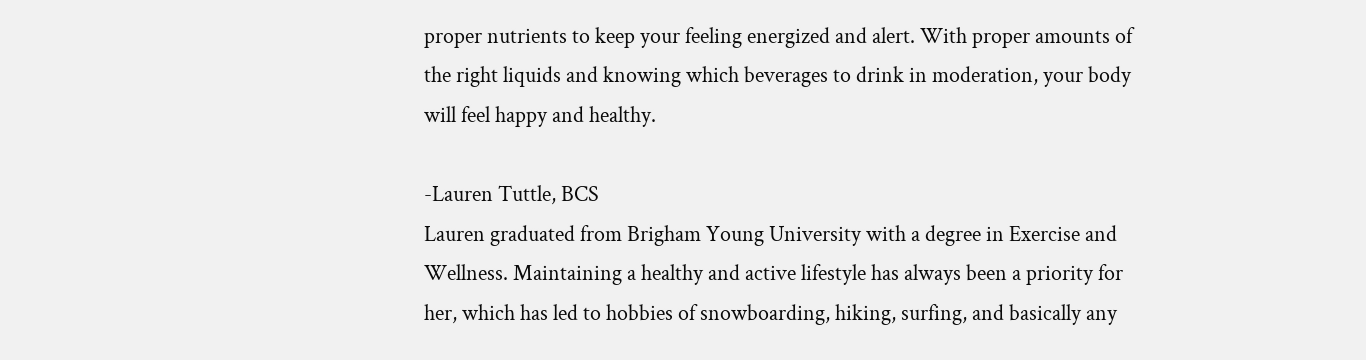proper nutrients to keep your feeling energized and alert. With proper amounts of the right liquids and knowing which beverages to drink in moderation, your body will feel happy and healthy.

-Lauren Tuttle, BCS
Lauren graduated from Brigham Young University with a degree in Exercise and Wellness. Maintaining a healthy and active lifestyle has always been a priority for her, which has led to hobbies of snowboarding, hiking, surfing, and basically any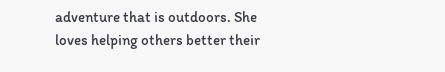adventure that is outdoors. She loves helping others better their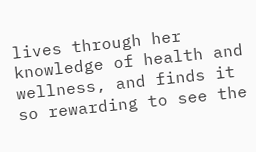lives through her knowledge of health and wellness, and finds it so rewarding to see the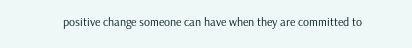positive change someone can have when they are committed to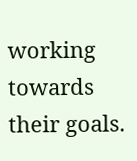working towards their goals.